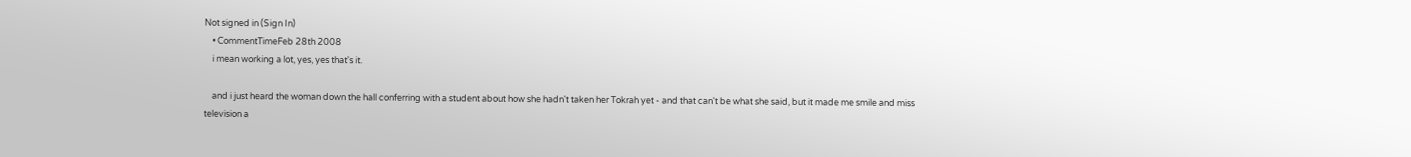Not signed in (Sign In)
    • CommentTimeFeb 28th 2008
    i mean working a lot, yes, yes that's it.

    and i just heard the woman down the hall conferring with a student about how she hadn't taken her Tokrah yet - and that can't be what she said, but it made me smile and miss television a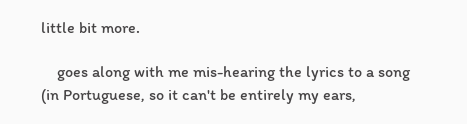little bit more.

    goes along with me mis-hearing the lyrics to a song (in Portuguese, so it can't be entirely my ears,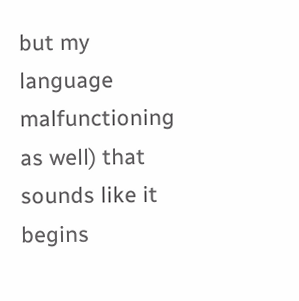but my language malfunctioning as well) that sounds like it begins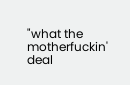"what the motherfuckin' deal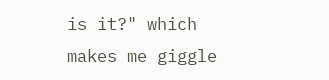is it?" which makes me giggle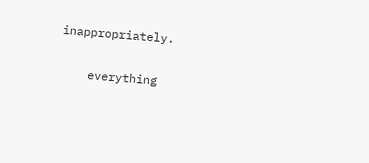inappropriately.

    everything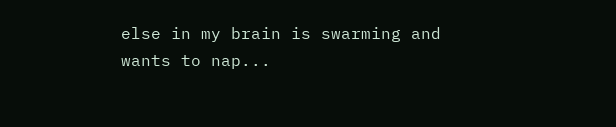else in my brain is swarming and wants to nap...